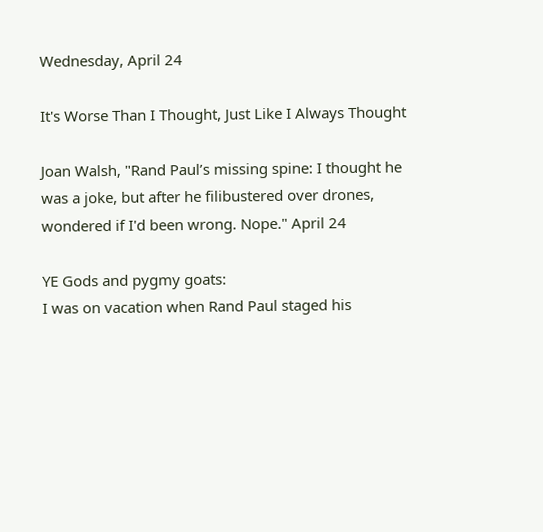Wednesday, April 24

It's Worse Than I Thought, Just Like I Always Thought

Joan Walsh, "Rand Paul’s missing spine: I thought he was a joke, but after he filibustered over drones, wondered if I'd been wrong. Nope." April 24

YE Gods and pygmy goats:
I was on vacation when Rand Paul staged his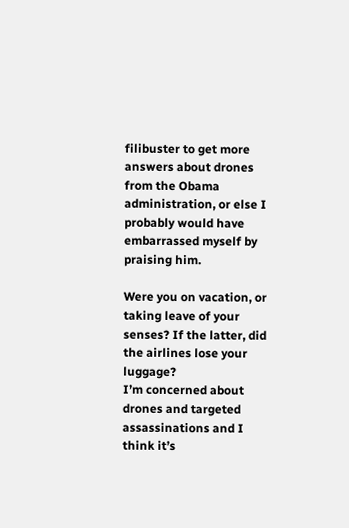filibuster to get more answers about drones from the Obama administration, or else I probably would have embarrassed myself by praising him.

Were you on vacation, or taking leave of your senses? If the latter, did the airlines lose your luggage?
I’m concerned about drones and targeted assassinations and I think it’s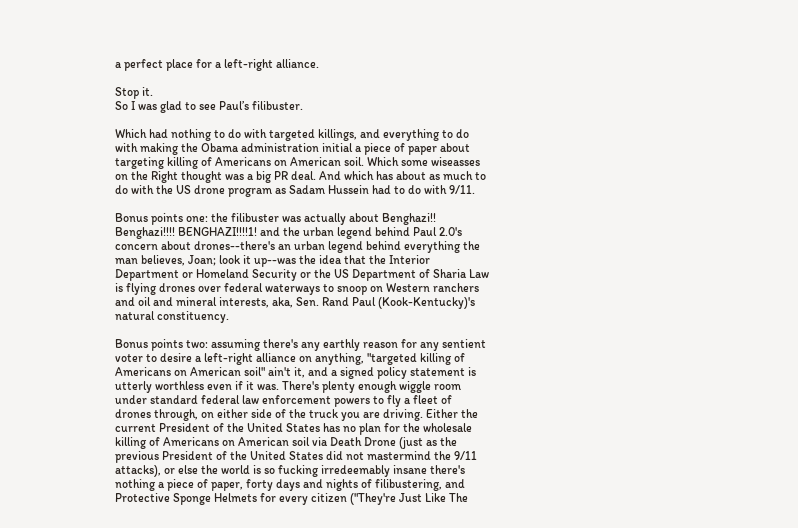a perfect place for a left-right alliance.

Stop it.
So I was glad to see Paul’s filibuster.

Which had nothing to do with targeted killings, and everything to do with making the Obama administration initial a piece of paper about targeting killing of Americans on American soil. Which some wiseasses on the Right thought was a big PR deal. And which has about as much to do with the US drone program as Sadam Hussein had to do with 9/11.

Bonus points one: the filibuster was actually about Benghazi!! Benghazi!!!! BENGHAZI!!!!1! and the urban legend behind Paul 2.0's concern about drones--there's an urban legend behind everything the man believes, Joan; look it up--was the idea that the Interior Department or Homeland Security or the US Department of Sharia Law is flying drones over federal waterways to snoop on Western ranchers and oil and mineral interests, aka, Sen. Rand Paul (Kook-Kentucky)'s natural constituency.

Bonus points two: assuming there's any earthly reason for any sentient voter to desire a left-right alliance on anything, "targeted killing of Americans on American soil" ain't it, and a signed policy statement is utterly worthless even if it was. There's plenty enough wiggle room under standard federal law enforcement powers to fly a fleet of drones through, on either side of the truck you are driving. Either the current President of the United States has no plan for the wholesale killing of Americans on American soil via Death Drone (just as the previous President of the United States did not mastermind the 9/11 attacks), or else the world is so fucking irredeemably insane there's nothing a piece of paper, forty days and nights of filibustering, and Protective Sponge Helmets for every citizen ("They're Just Like The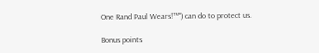One Rand Paul Wears!™") can do to protect us.

Bonus points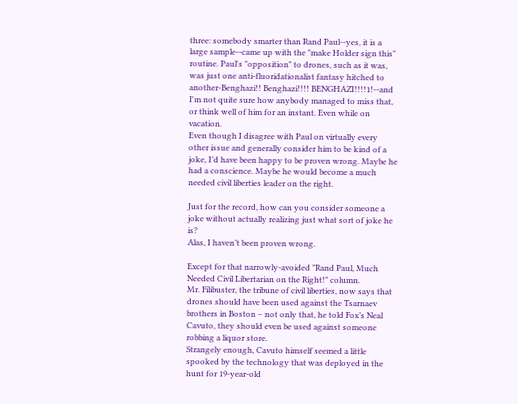three: somebody smarter than Rand Paul--yes, it is a large sample--came up with the "make Holder sign this" routine. Paul's "opposition" to drones, such as it was, was just one anti-fluoridationalist fantasy hitched to another-Benghazi!! Benghazi!!!! BENGHAZI!!!!1!--and I'm not quite sure how anybody managed to miss that, or think well of him for an instant. Even while on vacation.
Even though I disagree with Paul on virtually every other issue and generally consider him to be kind of a joke, I’d have been happy to be proven wrong. Maybe he had a conscience. Maybe he would become a much needed civil liberties leader on the right.

Just for the record, how can you consider someone a joke without actually realizing just what sort of joke he is?
Alas, I haven’t been proven wrong.

Except for that narrowly-avoided "Rand Paul, Much Needed Civil Libertarian on the Right!" column.
Mr. Filibuster, the tribune of civil liberties, now says that drones should have been used against the Tsarnaev brothers in Boston – not only that, he told Fox’s Neal Cavuto, they should even be used against someone robbing a liquor store.
Strangely enough, Cavuto himself seemed a little spooked by the technology that was deployed in the hunt for 19-year-old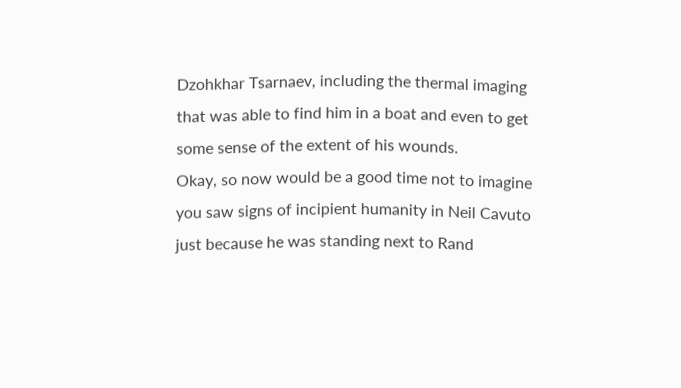Dzohkhar Tsarnaev, including the thermal imaging that was able to find him in a boat and even to get some sense of the extent of his wounds.
Okay, so now would be a good time not to imagine you saw signs of incipient humanity in Neil Cavuto just because he was standing next to Rand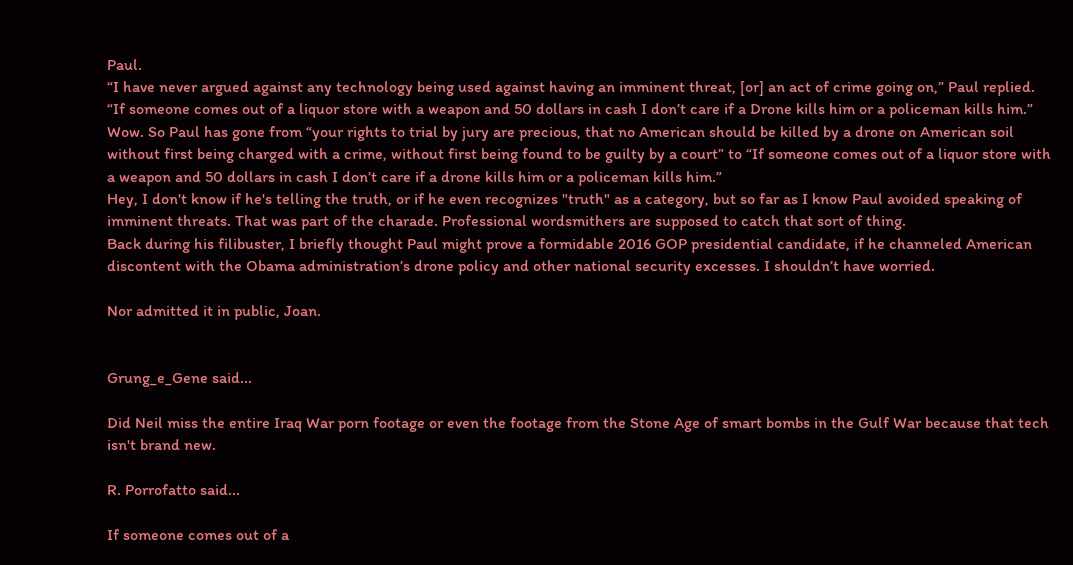Paul.
“I have never argued against any technology being used against having an imminent threat, [or] an act of crime going on,” Paul replied. “If someone comes out of a liquor store with a weapon and 50 dollars in cash I don’t care if a Drone kills him or a policeman kills him.”
Wow. So Paul has gone from “your rights to trial by jury are precious, that no American should be killed by a drone on American soil without first being charged with a crime, without first being found to be guilty by a court” to “If someone comes out of a liquor store with a weapon and 50 dollars in cash I don’t care if a drone kills him or a policeman kills him.”
Hey, I don't know if he's telling the truth, or if he even recognizes "truth" as a category, but so far as I know Paul avoided speaking of imminent threats. That was part of the charade. Professional wordsmithers are supposed to catch that sort of thing.
Back during his filibuster, I briefly thought Paul might prove a formidable 2016 GOP presidential candidate, if he channeled American discontent with the Obama administration’s drone policy and other national security excesses. I shouldn’t have worried.

Nor admitted it in public, Joan.


Grung_e_Gene said...

Did Neil miss the entire Iraq War porn footage or even the footage from the Stone Age of smart bombs in the Gulf War because that tech isn't brand new.

R. Porrofatto said...

If someone comes out of a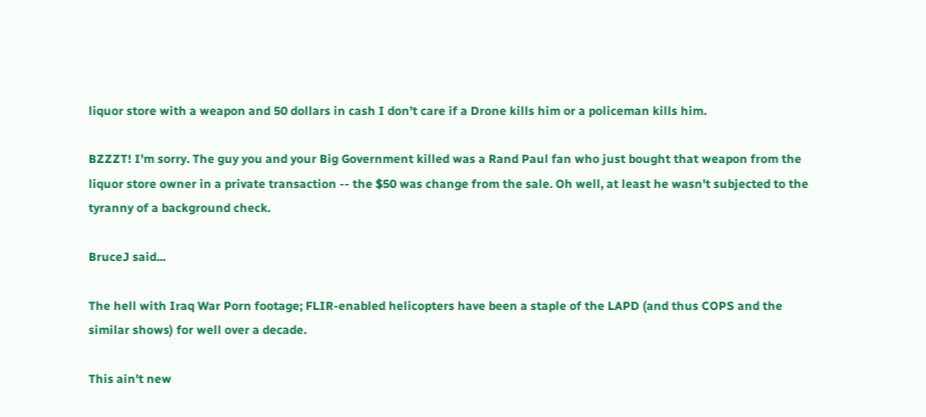liquor store with a weapon and 50 dollars in cash I don’t care if a Drone kills him or a policeman kills him.

BZZZT! I'm sorry. The guy you and your Big Government killed was a Rand Paul fan who just bought that weapon from the liquor store owner in a private transaction -- the $50 was change from the sale. Oh well, at least he wasn't subjected to the tyranny of a background check.

BruceJ said...

The hell with Iraq War Porn footage; FLIR-enabled helicopters have been a staple of the LAPD (and thus COPS and the similar shows) for well over a decade.

This ain't new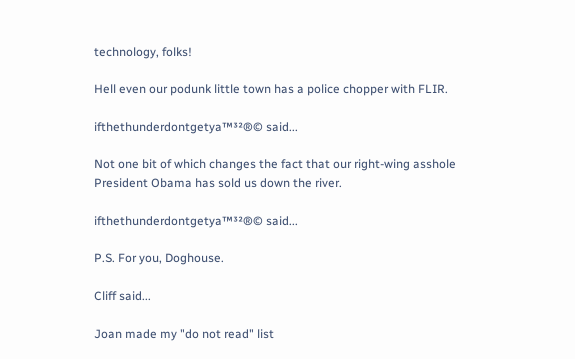technology, folks!

Hell even our podunk little town has a police chopper with FLIR.

ifthethunderdontgetya™³²®© said...

Not one bit of which changes the fact that our right-wing asshole President Obama has sold us down the river.

ifthethunderdontgetya™³²®© said...

P.S. For you, Doghouse.

Cliff said...

Joan made my "do not read" list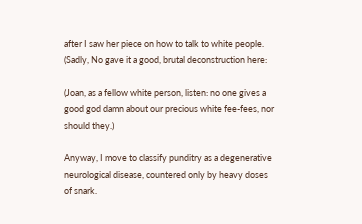after I saw her piece on how to talk to white people.
(Sadly, No gave it a good, brutal deconstruction here:

(Joan, as a fellow white person, listen: no one gives a good god damn about our precious white fee-fees, nor should they.)

Anyway, I move to classify punditry as a degenerative neurological disease, countered only by heavy doses of snark.